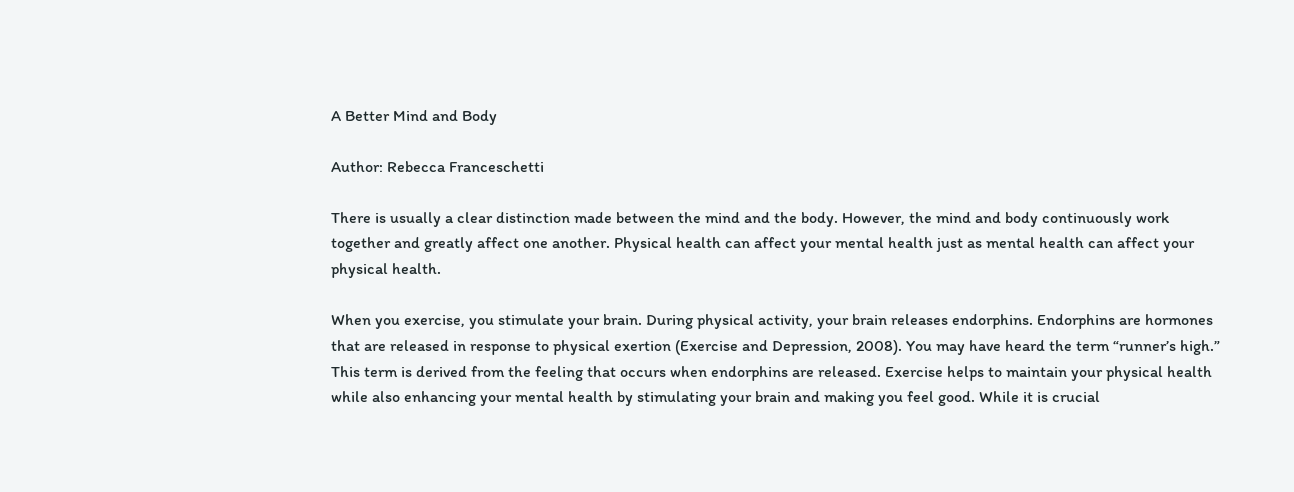A Better Mind and Body

Author: Rebecca Franceschetti

There is usually a clear distinction made between the mind and the body. However, the mind and body continuously work together and greatly affect one another. Physical health can affect your mental health just as mental health can affect your physical health.

When you exercise, you stimulate your brain. During physical activity, your brain releases endorphins. Endorphins are hormones that are released in response to physical exertion (Exercise and Depression, 2008). You may have heard the term “runner’s high.” This term is derived from the feeling that occurs when endorphins are released. Exercise helps to maintain your physical health while also enhancing your mental health by stimulating your brain and making you feel good. While it is crucial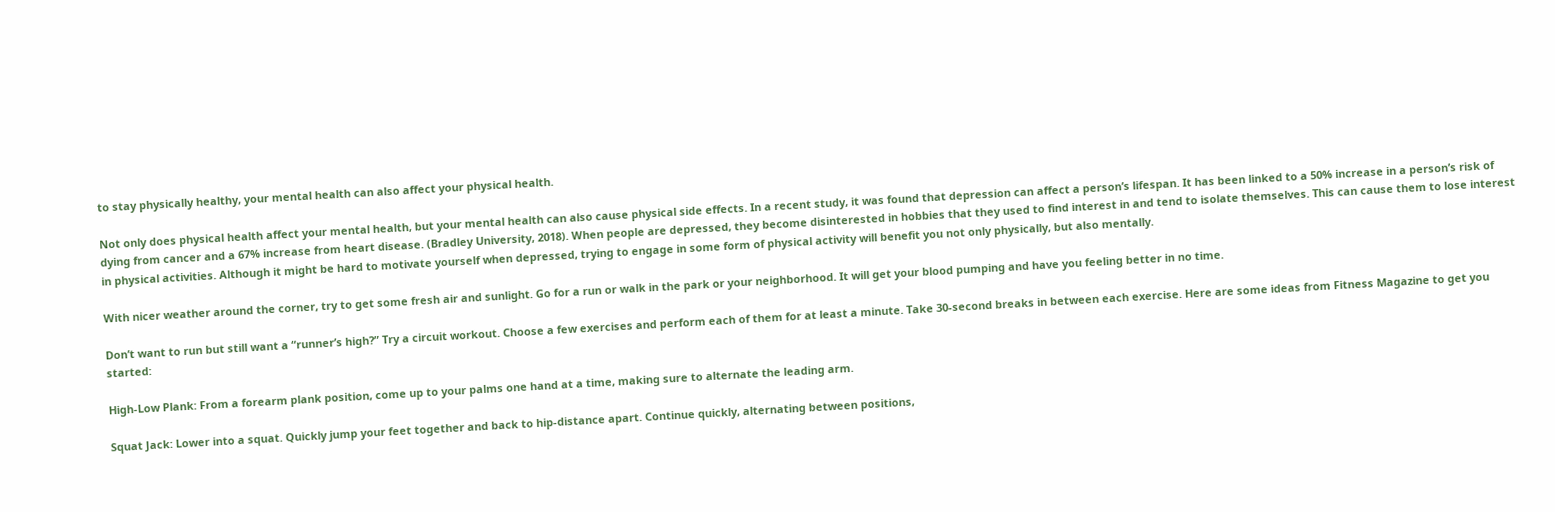to stay physically healthy, your mental health can also affect your physical health.

Not only does physical health affect your mental health, but your mental health can also cause physical side effects. In a recent study, it was found that depression can affect a person’s lifespan. It has been linked to a 50% increase in a person’s risk of dying from cancer and a 67% increase from heart disease. (Bradley University, 2018). When people are depressed, they become disinterested in hobbies that they used to find interest in and tend to isolate themselves. This can cause them to lose interest in physical activities. Although it might be hard to motivate yourself when depressed, trying to engage in some form of physical activity will benefit you not only physically, but also mentally.

With nicer weather around the corner, try to get some fresh air and sunlight. Go for a run or walk in the park or your neighborhood. It will get your blood pumping and have you feeling better in no time.

Don’t want to run but still want a “runner’s high?” Try a circuit workout. Choose a few exercises and perform each of them for at least a minute. Take 30-second breaks in between each exercise. Here are some ideas from Fitness Magazine to get you started:

High-Low Plank: From a forearm plank position, come up to your palms one hand at a time, making sure to alternate the leading arm.

Squat Jack: Lower into a squat. Quickly jump your feet together and back to hip-distance apart. Continue quickly, alternating between positions,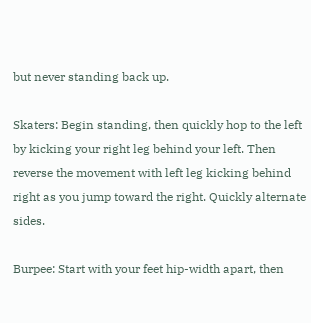but never standing back up.

Skaters: Begin standing, then quickly hop to the left by kicking your right leg behind your left. Then reverse the movement with left leg kicking behind right as you jump toward the right. Quickly alternate sides.

Burpee: Start with your feet hip-width apart, then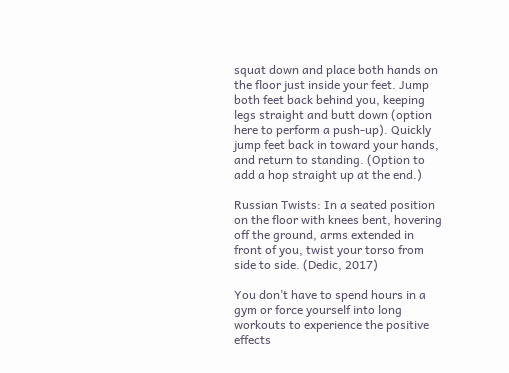squat down and place both hands on the floor just inside your feet. Jump both feet back behind you, keeping legs straight and butt down (option here to perform a push-up). Quickly jump feet back in toward your hands, and return to standing. (Option to add a hop straight up at the end.)

Russian Twists: In a seated position on the floor with knees bent, hovering off the ground, arms extended in front of you, twist your torso from side to side. (Dedic, 2017)

You don’t have to spend hours in a gym or force yourself into long workouts to experience the positive effects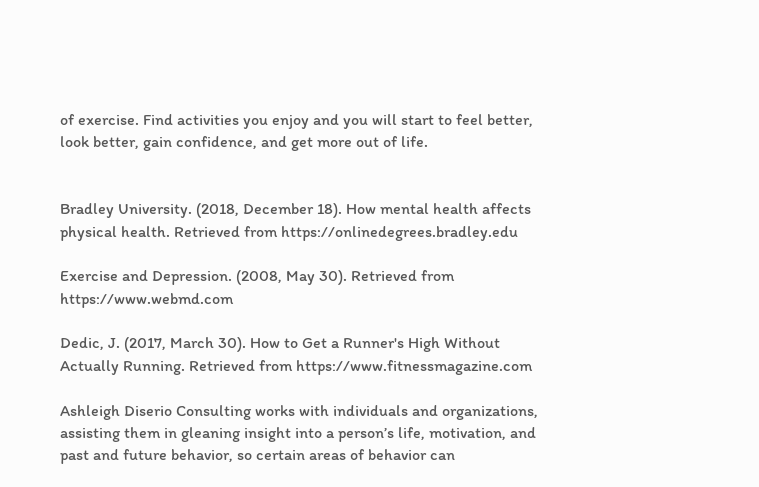of exercise. Find activities you enjoy and you will start to feel better, look better, gain confidence, and get more out of life.


Bradley University. (2018, December 18). How mental health affects physical health. Retrieved from https://onlinedegrees.bradley.edu

Exercise and Depression. (2008, May 30). Retrieved from https://www.webmd.com

Dedic, J. (2017, March 30). How to Get a Runner's High Without Actually Running. Retrieved from https://www.fitnessmagazine.com

Ashleigh Diserio Consulting works with individuals and organizations, assisting them in gleaning insight into a person’s life, motivation, and past and future behavior, so certain areas of behavior can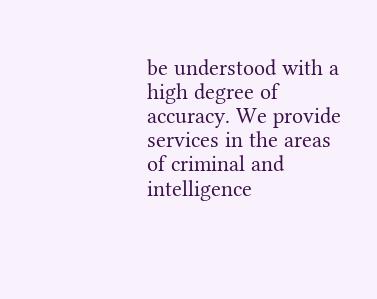be understood with a high degree of accuracy. We provide services in the areas of criminal and intelligence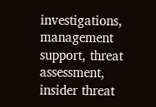investigations, management support, threat assessment, insider threat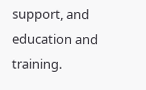support, and education and training.